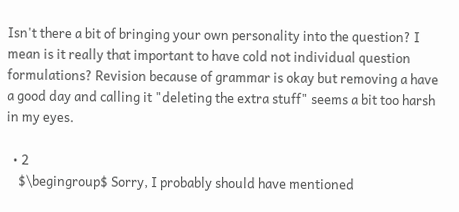Isn't there a bit of bringing your own personality into the question? I mean is it really that important to have cold not individual question formulations? Revision because of grammar is okay but removing a have a good day and calling it "deleting the extra stuff" seems a bit too harsh in my eyes.

  • 2
    $\begingroup$ Sorry, I probably should have mentioned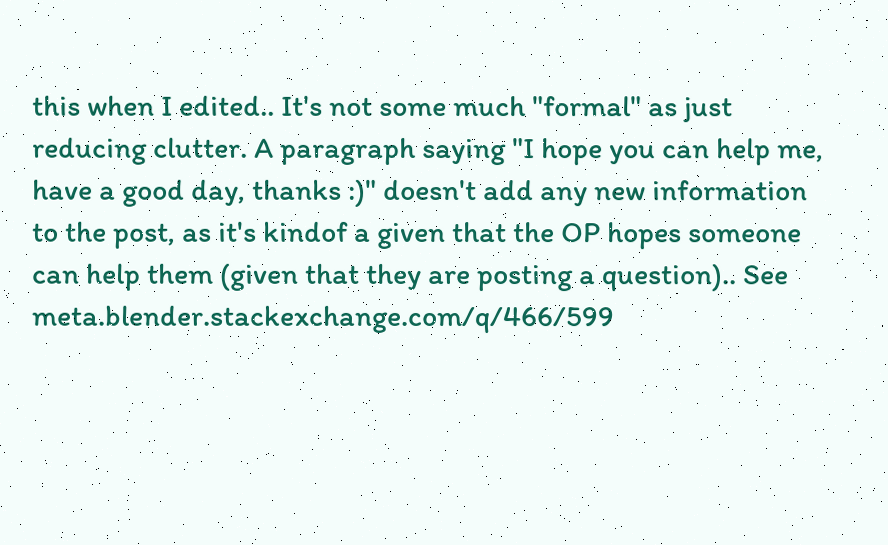this when I edited.. It's not some much "formal" as just reducing clutter. A paragraph saying "I hope you can help me, have a good day, thanks :)" doesn't add any new information to the post, as it's kindof a given that the OP hopes someone can help them (given that they are posting a question).. See meta.blender.stackexchange.com/q/466/599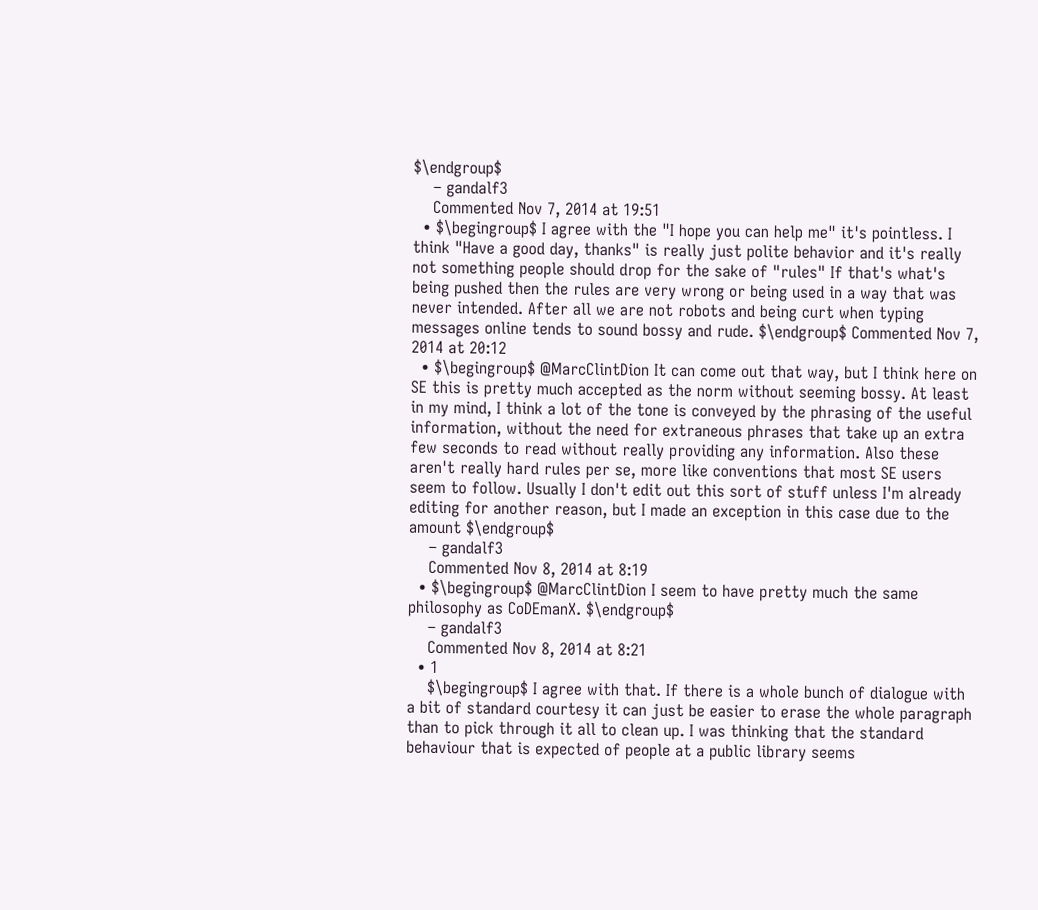$\endgroup$
    – gandalf3
    Commented Nov 7, 2014 at 19:51
  • $\begingroup$ I agree with the "I hope you can help me" it's pointless. I think "Have a good day, thanks" is really just polite behavior and it's really not something people should drop for the sake of "rules" If that's what's being pushed then the rules are very wrong or being used in a way that was never intended. After all we are not robots and being curt when typing messages online tends to sound bossy and rude. $\endgroup$ Commented Nov 7, 2014 at 20:12
  • $\begingroup$ @MarcClintDion It can come out that way, but I think here on SE this is pretty much accepted as the norm without seeming bossy. At least in my mind, I think a lot of the tone is conveyed by the phrasing of the useful information, without the need for extraneous phrases that take up an extra few seconds to read without really providing any information. Also these aren't really hard rules per se, more like conventions that most SE users seem to follow. Usually I don't edit out this sort of stuff unless I'm already editing for another reason, but I made an exception in this case due to the amount $\endgroup$
    – gandalf3
    Commented Nov 8, 2014 at 8:19
  • $\begingroup$ @MarcClintDion I seem to have pretty much the same philosophy as CoDEmanX. $\endgroup$
    – gandalf3
    Commented Nov 8, 2014 at 8:21
  • 1
    $\begingroup$ I agree with that. If there is a whole bunch of dialogue with a bit of standard courtesy it can just be easier to erase the whole paragraph than to pick through it all to clean up. I was thinking that the standard behaviour that is expected of people at a public library seems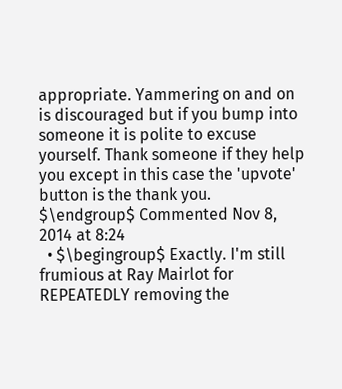appropriate. Yammering on and on is discouraged but if you bump into someone it is polite to excuse yourself. Thank someone if they help you except in this case the 'upvote' button is the thank you. $\endgroup$ Commented Nov 8, 2014 at 8:24
  • $\begingroup$ Exactly. I'm still frumious at Ray Mairlot for REPEATEDLY removing the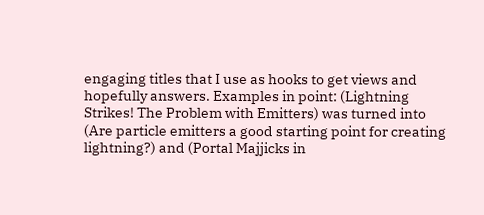engaging titles that I use as hooks to get views and hopefully answers. Examples in point: (Lightning Strikes! The Problem with Emitters) was turned into (Are particle emitters a good starting point for creating lightning?) and (Portal Majjicks in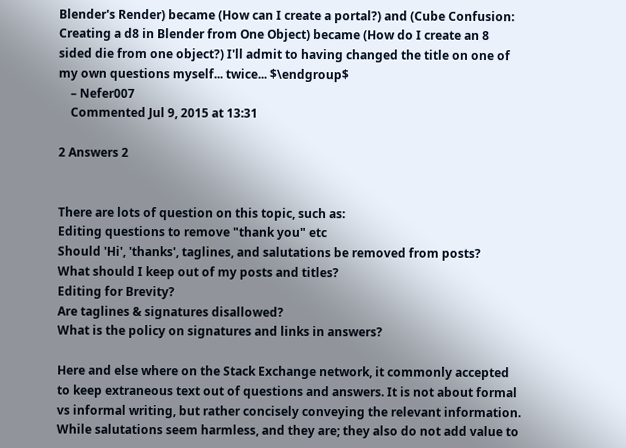Blender's Render) became (How can I create a portal?) and (Cube Confusion: Creating a d8 in Blender from One Object) became (How do I create an 8 sided die from one object?) I'll admit to having changed the title on one of my own questions myself... twice... $\endgroup$
    – Nefer007
    Commented Jul 9, 2015 at 13:31

2 Answers 2


There are lots of question on this topic, such as:
Editing questions to remove "thank you" etc
Should 'Hi', 'thanks', taglines, and salutations be removed from posts?
What should I keep out of my posts and titles?
Editing for Brevity?
Are taglines & signatures disallowed?
What is the policy on signatures and links in answers?

Here and else where on the Stack Exchange network, it commonly accepted to keep extraneous text out of questions and answers. It is not about formal vs informal writing, but rather concisely conveying the relevant information.
While salutations seem harmless, and they are; they also do not add value to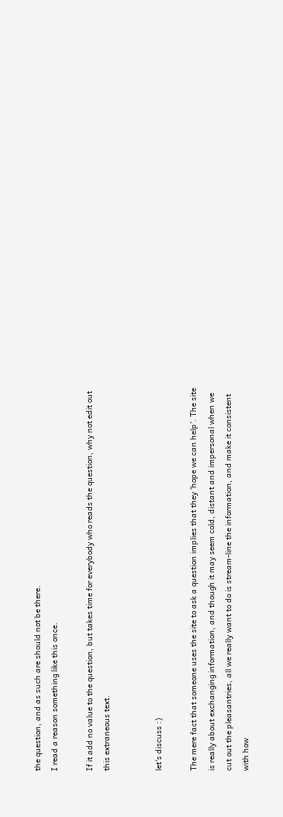the question, and as such are should not be there.
I read a reason something like this once.

If it add no value to the question, but takes time for everybody who reads the question, why not edit out this extraneous text.


let's discuss :)

The mere fact that someone uses the site to ask a question implies that they 'hope we can help'. The site is really about exchanging information, and though it may seem cold, distant and impersonal when we cut out the pleasantries, all we really want to do is stream-line the information, and make it consistent with how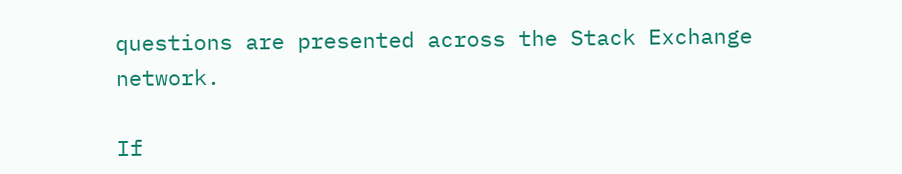questions are presented across the Stack Exchange network.

If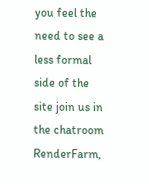you feel the need to see a less formal side of the site join us in the chatroom RenderFarm,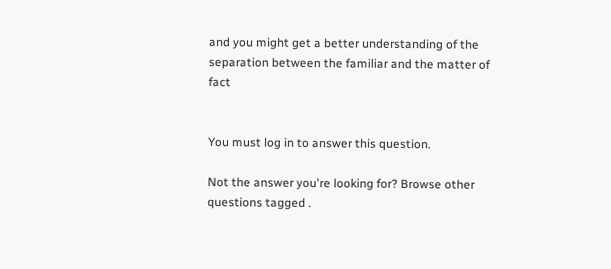and you might get a better understanding of the separation between the familiar and the matter of fact


You must log in to answer this question.

Not the answer you're looking for? Browse other questions tagged .